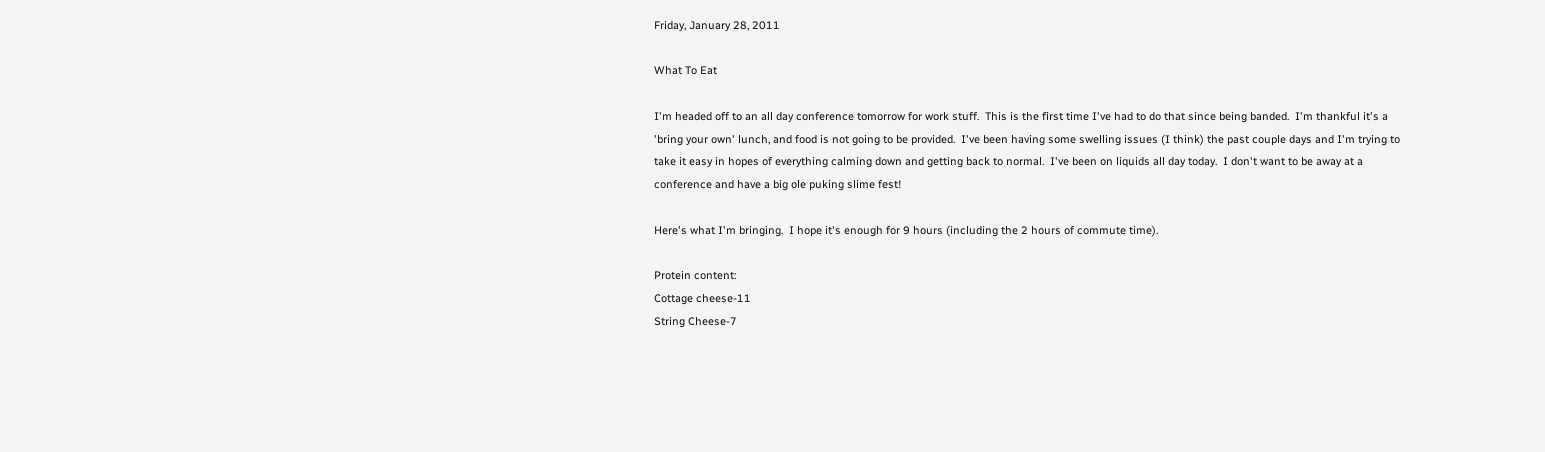Friday, January 28, 2011

What To Eat

I'm headed off to an all day conference tomorrow for work stuff.  This is the first time I've had to do that since being banded.  I'm thankful it's a 'bring your own' lunch, and food is not going to be provided.  I've been having some swelling issues (I think) the past couple days and I'm trying to take it easy in hopes of everything calming down and getting back to normal.  I've been on liquids all day today.  I don't want to be away at a conference and have a big ole puking slime fest!

Here's what I'm bringing.  I hope it's enough for 9 hours (including the 2 hours of commute time).

Protein content:
Cottage cheese-11
String Cheese-7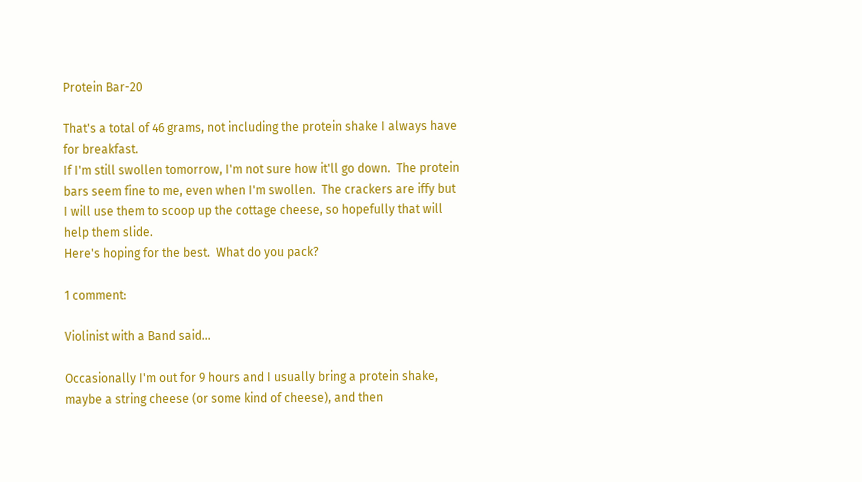Protein Bar-20

That's a total of 46 grams, not including the protein shake I always have for breakfast.
If I'm still swollen tomorrow, I'm not sure how it'll go down.  The protein bars seem fine to me, even when I'm swollen.  The crackers are iffy but I will use them to scoop up the cottage cheese, so hopefully that will help them slide.
Here's hoping for the best.  What do you pack?

1 comment:

Violinist with a Band said...

Occasionally I'm out for 9 hours and I usually bring a protein shake, maybe a string cheese (or some kind of cheese), and then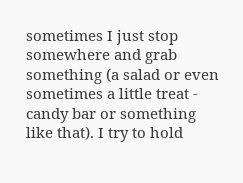sometimes I just stop somewhere and grab something (a salad or even sometimes a little treat - candy bar or something like that). I try to hold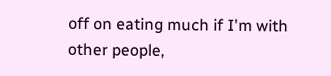off on eating much if I'm with other people,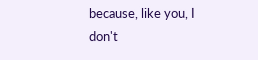because, like you, I don't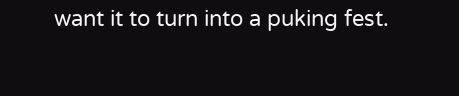want it to turn into a puking fest.